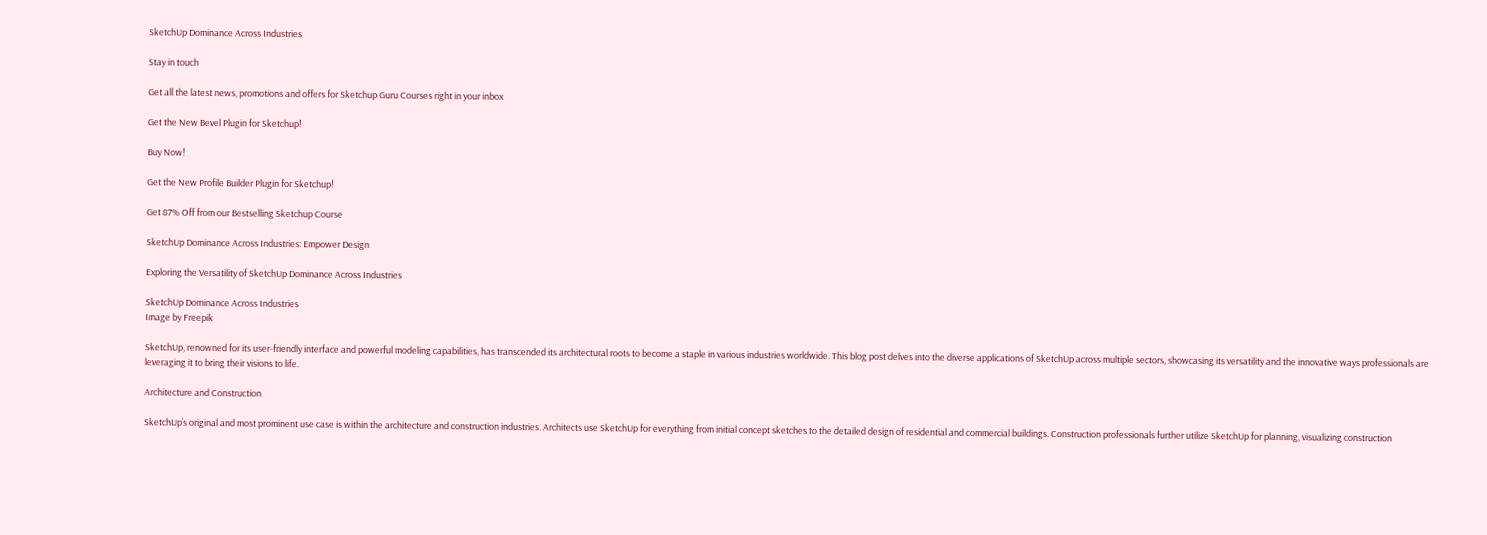SketchUp Dominance Across Industries

Stay in touch

Get all the latest news, promotions and offers for Sketchup Guru Courses right in your inbox

Get the New Bevel Plugin for Sketchup!

Buy Now!

Get the New Profile Builder Plugin for Sketchup!

Get 87% Off from our Bestselling Sketchup Course

SketchUp Dominance Across Industries: Empower Design

Exploring the Versatility of SketchUp Dominance Across Industries

SketchUp Dominance Across Industries
Image by Freepik

SketchUp, renowned for its user-friendly interface and powerful modeling capabilities, has transcended its architectural roots to become a staple in various industries worldwide. This blog post delves into the diverse applications of SketchUp across multiple sectors, showcasing its versatility and the innovative ways professionals are leveraging it to bring their visions to life.

Architecture and Construction

SketchUp’s original and most prominent use case is within the architecture and construction industries. Architects use SketchUp for everything from initial concept sketches to the detailed design of residential and commercial buildings. Construction professionals further utilize SketchUp for planning, visualizing construction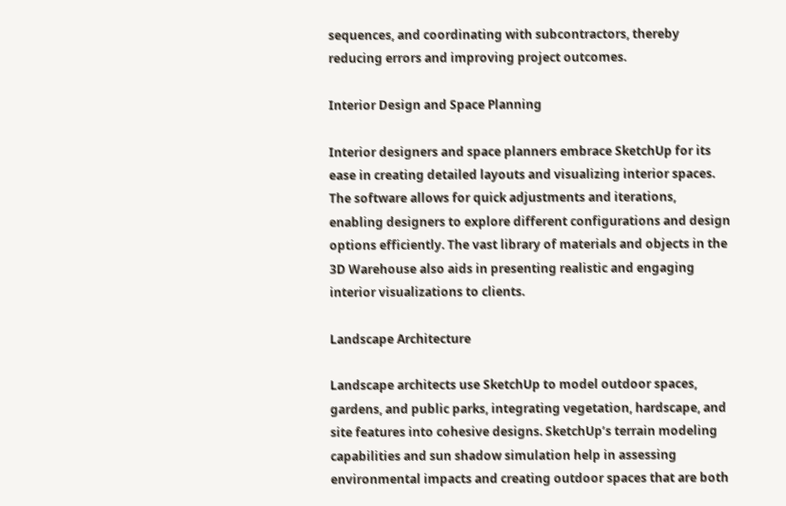sequences, and coordinating with subcontractors, thereby reducing errors and improving project outcomes.

Interior Design and Space Planning

Interior designers and space planners embrace SketchUp for its ease in creating detailed layouts and visualizing interior spaces. The software allows for quick adjustments and iterations, enabling designers to explore different configurations and design options efficiently. The vast library of materials and objects in the 3D Warehouse also aids in presenting realistic and engaging interior visualizations to clients.

Landscape Architecture

Landscape architects use SketchUp to model outdoor spaces, gardens, and public parks, integrating vegetation, hardscape, and site features into cohesive designs. SketchUp’s terrain modeling capabilities and sun shadow simulation help in assessing environmental impacts and creating outdoor spaces that are both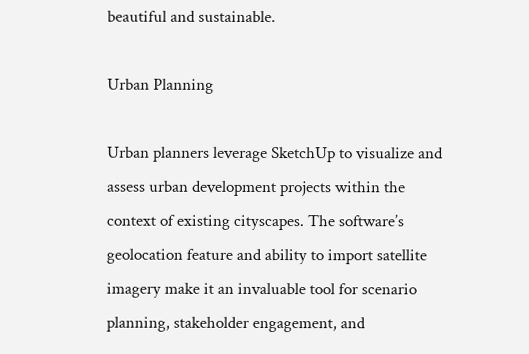beautiful and sustainable.

Urban Planning

Urban planners leverage SketchUp to visualize and assess urban development projects within the context of existing cityscapes. The software’s geolocation feature and ability to import satellite imagery make it an invaluable tool for scenario planning, stakeholder engagement, and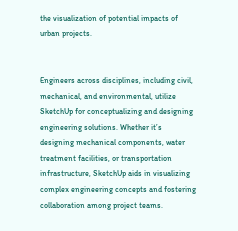the visualization of potential impacts of urban projects.


Engineers across disciplines, including civil, mechanical, and environmental, utilize SketchUp for conceptualizing and designing engineering solutions. Whether it’s designing mechanical components, water treatment facilities, or transportation infrastructure, SketchUp aids in visualizing complex engineering concepts and fostering collaboration among project teams.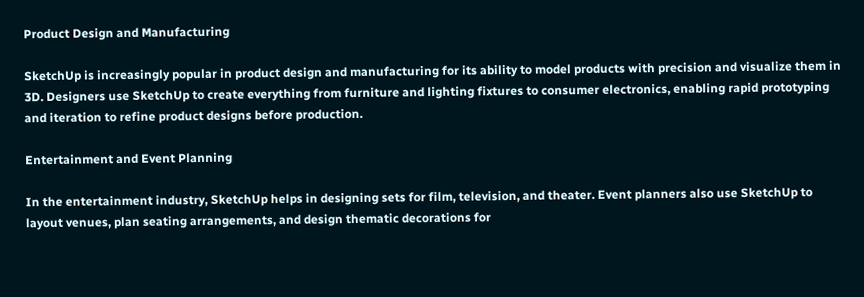Product Design and Manufacturing

SketchUp is increasingly popular in product design and manufacturing for its ability to model products with precision and visualize them in 3D. Designers use SketchUp to create everything from furniture and lighting fixtures to consumer electronics, enabling rapid prototyping and iteration to refine product designs before production.

Entertainment and Event Planning

In the entertainment industry, SketchUp helps in designing sets for film, television, and theater. Event planners also use SketchUp to layout venues, plan seating arrangements, and design thematic decorations for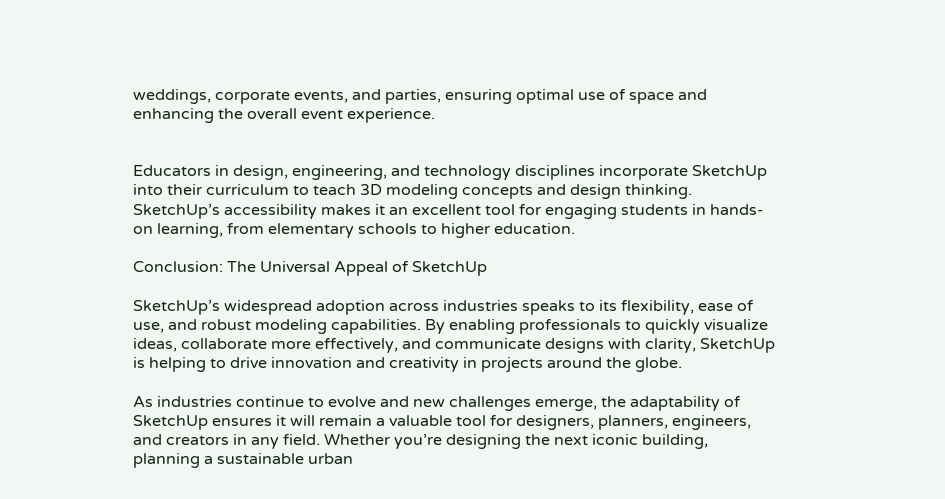weddings, corporate events, and parties, ensuring optimal use of space and enhancing the overall event experience.


Educators in design, engineering, and technology disciplines incorporate SketchUp into their curriculum to teach 3D modeling concepts and design thinking. SketchUp’s accessibility makes it an excellent tool for engaging students in hands-on learning, from elementary schools to higher education.

Conclusion: The Universal Appeal of SketchUp

SketchUp’s widespread adoption across industries speaks to its flexibility, ease of use, and robust modeling capabilities. By enabling professionals to quickly visualize ideas, collaborate more effectively, and communicate designs with clarity, SketchUp is helping to drive innovation and creativity in projects around the globe.

As industries continue to evolve and new challenges emerge, the adaptability of SketchUp ensures it will remain a valuable tool for designers, planners, engineers, and creators in any field. Whether you’re designing the next iconic building, planning a sustainable urban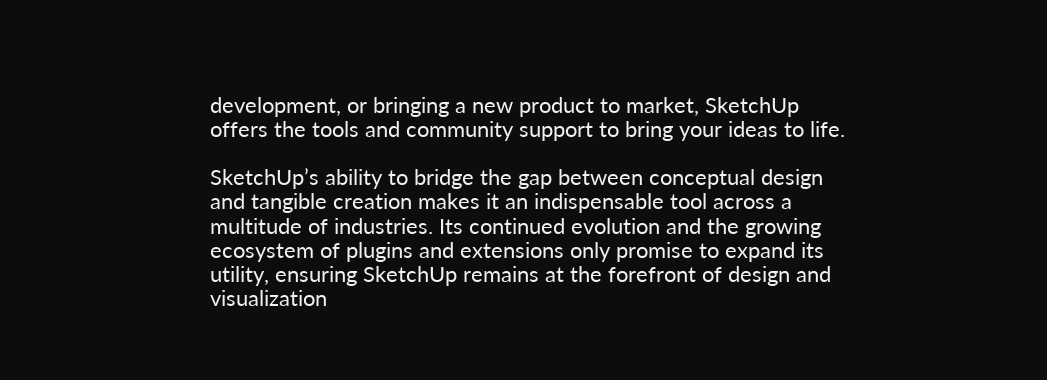development, or bringing a new product to market, SketchUp offers the tools and community support to bring your ideas to life.

SketchUp’s ability to bridge the gap between conceptual design and tangible creation makes it an indispensable tool across a multitude of industries. Its continued evolution and the growing ecosystem of plugins and extensions only promise to expand its utility, ensuring SketchUp remains at the forefront of design and visualization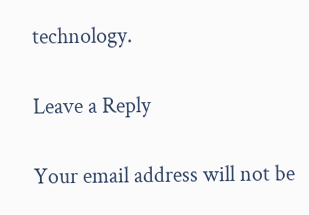technology.

Leave a Reply

Your email address will not be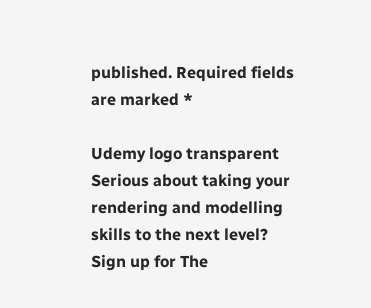published. Required fields are marked *

Udemy logo transparent
Serious about taking your rendering and modelling skills to the next level?
Sign up for The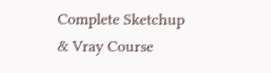Complete Sketchup & Vray Course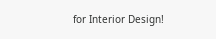for Interior Design!